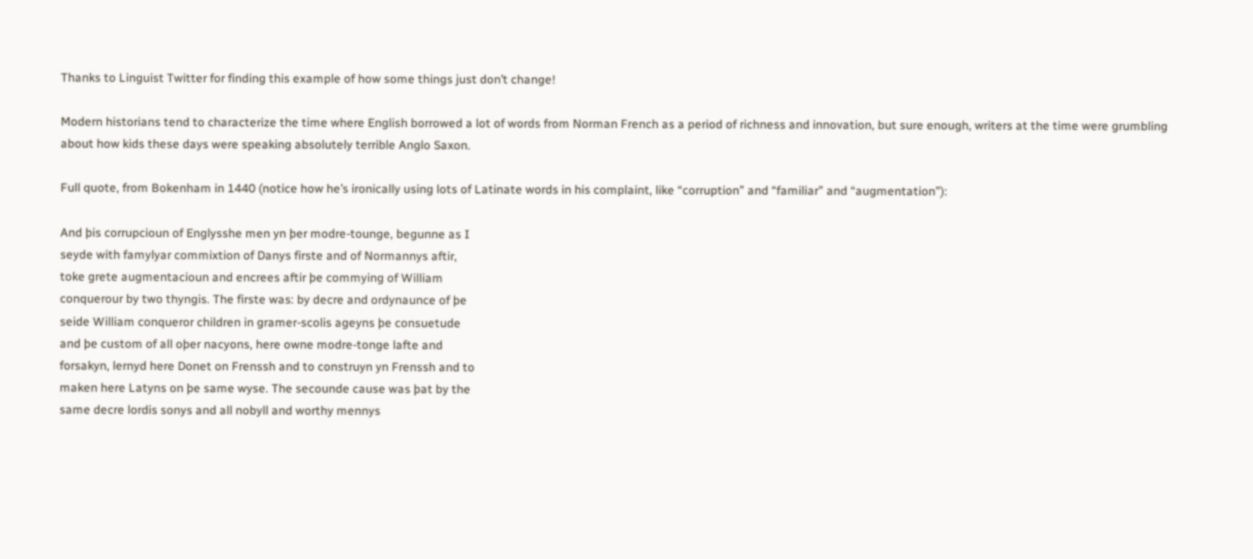Thanks to Linguist Twitter for finding this example of how some things just don’t change!

Modern historians tend to characterize the time where English borrowed a lot of words from Norman French as a period of richness and innovation, but sure enough, writers at the time were grumbling about how kids these days were speaking absolutely terrible Anglo Saxon.

Full quote, from Bokenham in 1440 (notice how he’s ironically using lots of Latinate words in his complaint, like “corruption” and “familiar” and “augmentation”):

And þis corrupcioun of Englysshe men yn þer modre-tounge, begunne as I
seyde with famylyar commixtion of Danys firste and of Normannys aftir,
toke grete augmentacioun and encrees aftir þe commying of William
conquerour by two thyngis. The firste was: by decre and ordynaunce of þe
seide William conqueror children in gramer-scolis ageyns þe consuetude
and þe custom of all oþer nacyons, here owne modre-tonge lafte and
forsakyn, lernyd here Donet on Frenssh and to construyn yn Frenssh and to
maken here Latyns on þe same wyse. The secounde cause was þat by the
same decre lordis sonys and all nobyll and worthy mennys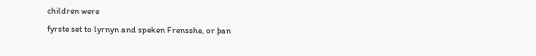children were
fyrste set to lyrnyn and speken Frensshe, or þan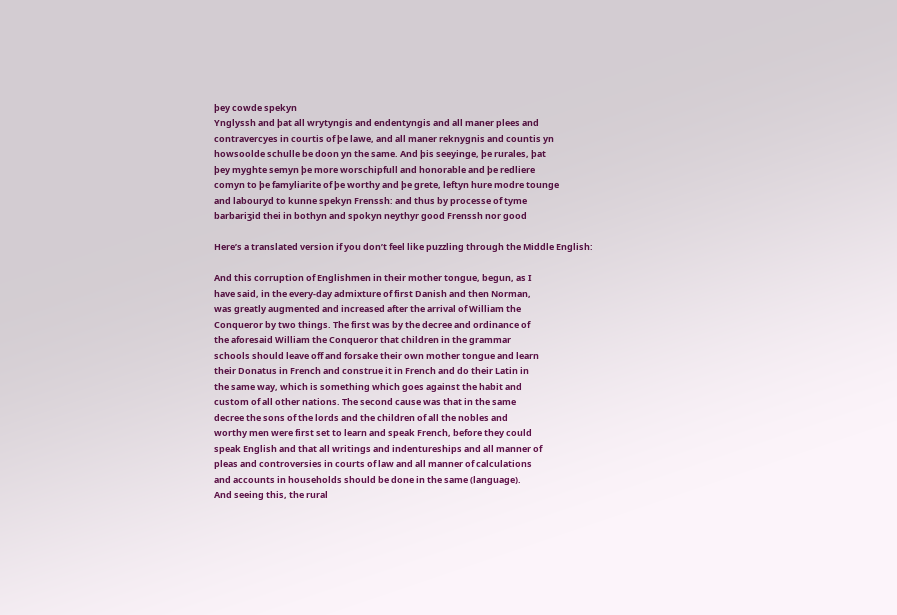þey cowde spekyn
Ynglyssh and þat all wrytyngis and endentyngis and all maner plees and
contravercyes in courtis of þe lawe, and all maner reknygnis and countis yn
howsoolde schulle be doon yn the same. And þis seeyinge, þe rurales, þat
þey myghte semyn þe more worschipfull and honorable and þe redliere
comyn to þe famyliarite of þe worthy and þe grete, leftyn hure modre tounge
and labouryd to kunne spekyn Frenssh: and thus by processe of tyme
barbariʒid thei in bothyn and spokyn neythyr good Frenssh nor good

Here’s a translated version if you don’t feel like puzzling through the Middle English:

And this corruption of Englishmen in their mother tongue, begun, as I
have said, in the every-day admixture of first Danish and then Norman,
was greatly augmented and increased after the arrival of William the
Conqueror by two things. The first was by the decree and ordinance of
the aforesaid William the Conqueror that children in the grammar
schools should leave off and forsake their own mother tongue and learn
their Donatus in French and construe it in French and do their Latin in
the same way, which is something which goes against the habit and
custom of all other nations. The second cause was that in the same
decree the sons of the lords and the children of all the nobles and
worthy men were first set to learn and speak French, before they could
speak English and that all writings and indentureships and all manner of
pleas and controversies in courts of law and all manner of calculations
and accounts in households should be done in the same (language).
And seeing this, the rural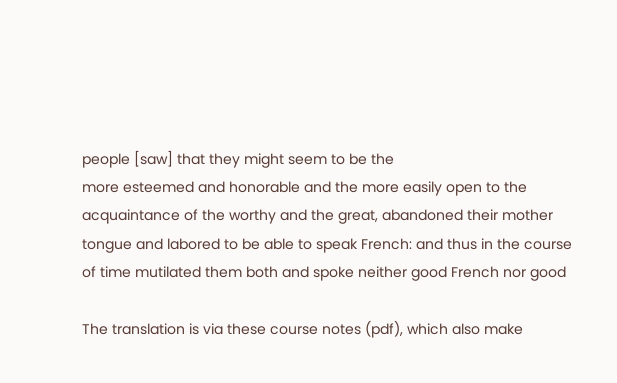people [saw] that they might seem to be the
more esteemed and honorable and the more easily open to the
acquaintance of the worthy and the great, abandoned their mother
tongue and labored to be able to speak French: and thus in the course
of time mutilated them both and spoke neither good French nor good

The translation is via these course notes (pdf), which also make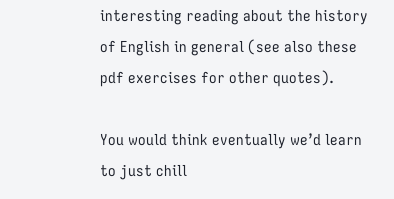interesting reading about the history of English in general (see also these pdf exercises for other quotes).

You would think eventually we’d learn to just chill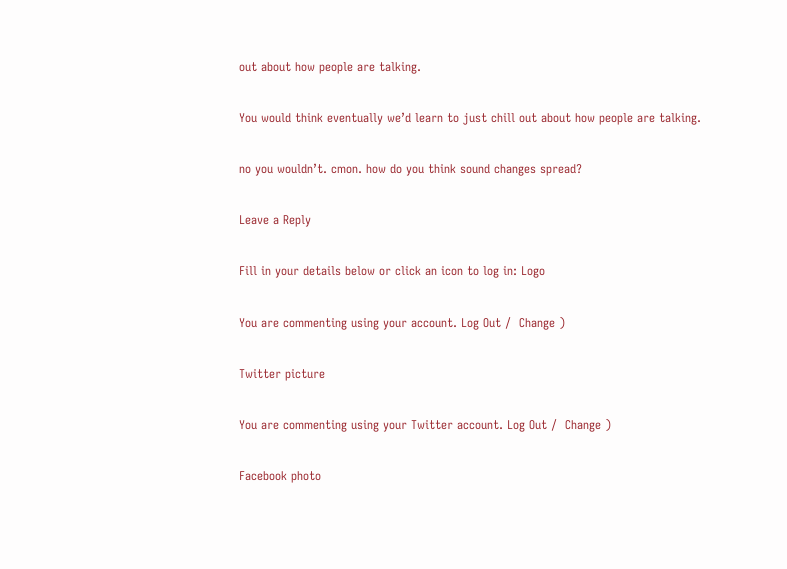out about how people are talking.

You would think eventually we’d learn to just chill out about how people are talking.

no you wouldn’t. cmon. how do you think sound changes spread?

Leave a Reply

Fill in your details below or click an icon to log in: Logo

You are commenting using your account. Log Out /  Change )

Twitter picture

You are commenting using your Twitter account. Log Out /  Change )

Facebook photo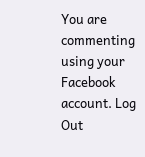You are commenting using your Facebook account. Log Out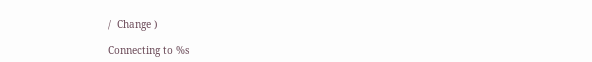/  Change )

Connecting to %s